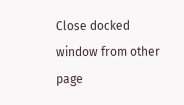Close docked window from other page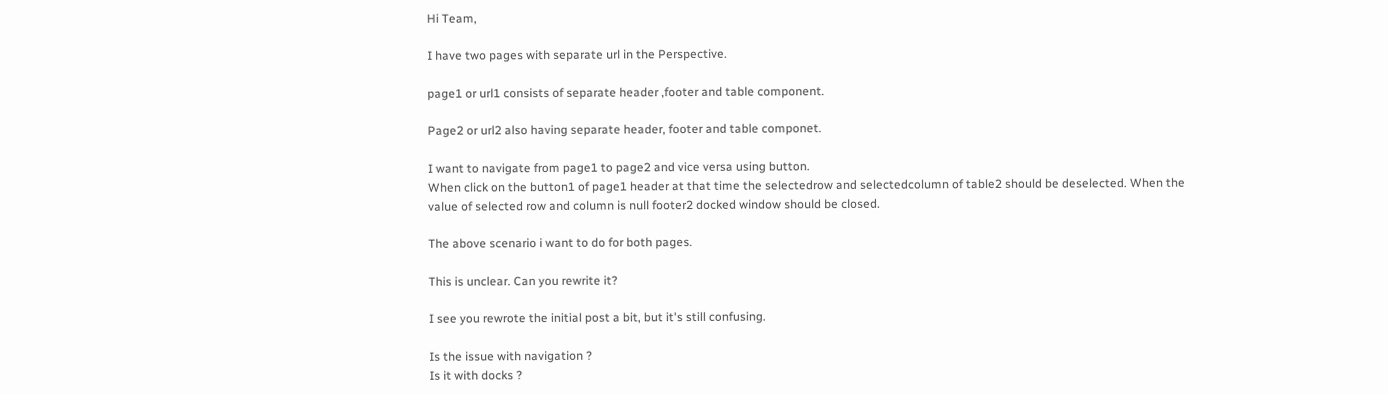Hi Team,

I have two pages with separate url in the Perspective.

page1 or url1 consists of separate header ,footer and table component.

Page2 or url2 also having separate header, footer and table componet.

I want to navigate from page1 to page2 and vice versa using button.
When click on the button1 of page1 header at that time the selectedrow and selectedcolumn of table2 should be deselected. When the value of selected row and column is null footer2 docked window should be closed.

The above scenario i want to do for both pages.

This is unclear. Can you rewrite it?

I see you rewrote the initial post a bit, but it's still confusing.

Is the issue with navigation ?
Is it with docks ?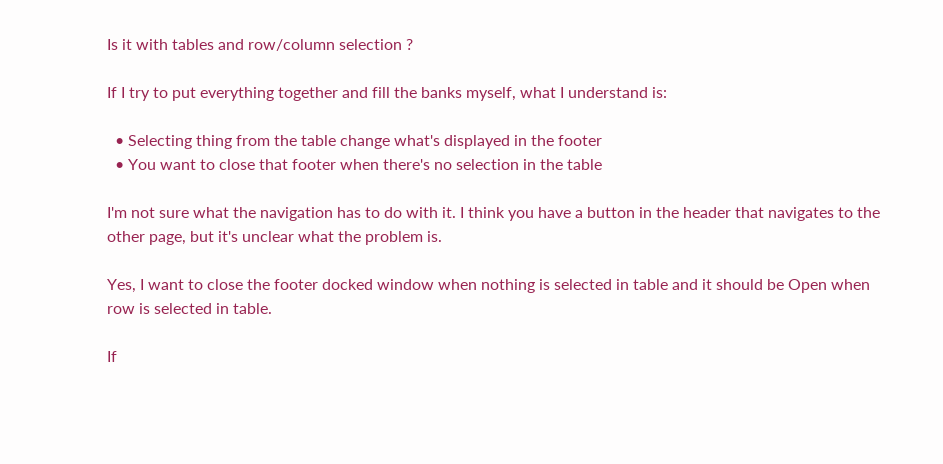Is it with tables and row/column selection ?

If I try to put everything together and fill the banks myself, what I understand is:

  • Selecting thing from the table change what's displayed in the footer
  • You want to close that footer when there's no selection in the table

I'm not sure what the navigation has to do with it. I think you have a button in the header that navigates to the other page, but it's unclear what the problem is.

Yes, I want to close the footer docked window when nothing is selected in table and it should be Open when row is selected in table.

If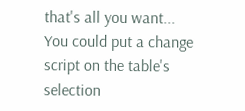that's all you want...
You could put a change script on the table's selection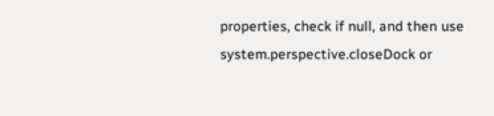properties, check if null, and then use system.perspective.closeDock or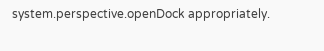system.perspective.openDock appropriately.